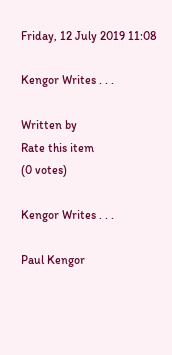Friday, 12 July 2019 11:08

Kengor Writes . . .

Written by
Rate this item
(0 votes)

Kengor Writes . . .

Paul Kengor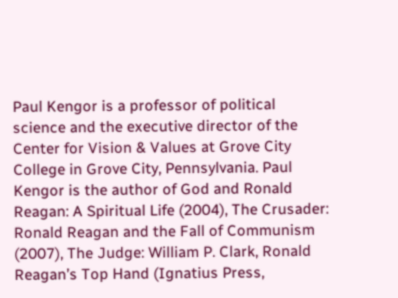Paul Kengor is a professor of political science and the executive director of the Center for Vision & Values at Grove City College in Grove City, Pennsylvania. Paul Kengor is the author of God and Ronald Reagan: A Spiritual Life (2004), The Crusader: Ronald Reagan and the Fall of Communism (2007), The Judge: William P. Clark, Ronald Reagan’s Top Hand (Ignatius Press,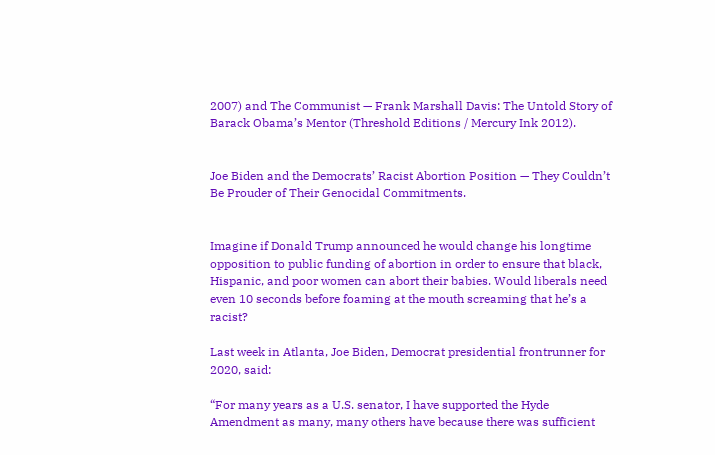2007) and The Communist — Frank Marshall Davis: The Untold Story of Barack Obama’s Mentor (Threshold Editions / Mercury Ink 2012).


Joe Biden and the Democrats’ Racist Abortion Position — They Couldn’t Be Prouder of Their Genocidal Commitments.


Imagine if Donald Trump announced he would change his longtime opposition to public funding of abortion in order to ensure that black, Hispanic, and poor women can abort their babies. Would liberals need even 10 seconds before foaming at the mouth screaming that he’s a racist?

Last week in Atlanta, Joe Biden, Democrat presidential frontrunner for 2020, said:

“For many years as a U.S. senator, I have supported the Hyde Amendment as many, many others have because there was sufficient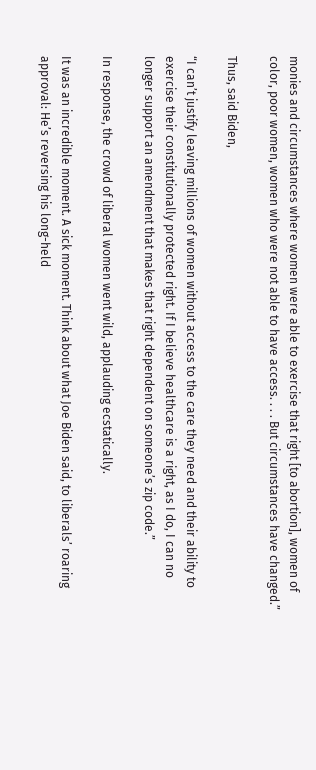monies and circumstances where women were able to exercise that right [to abortion], women of color, poor women, women who were not able to have access. . . . But circumstances have changed.”

Thus, said Biden,

“I can’t justify leaving millions of women without access to the care they need and their ability to exercise their constitutionally protected right. If I believe healthcare is a right, as I do, I can no longer support an amendment that makes that right dependent on someone’s zip code.”

In response, the crowd of liberal women went wild, applauding ecstatically.

It was an incredible moment. A sick moment. Think about what Joe Biden said, to liberals’ roaring approval: He’s reversing his long-held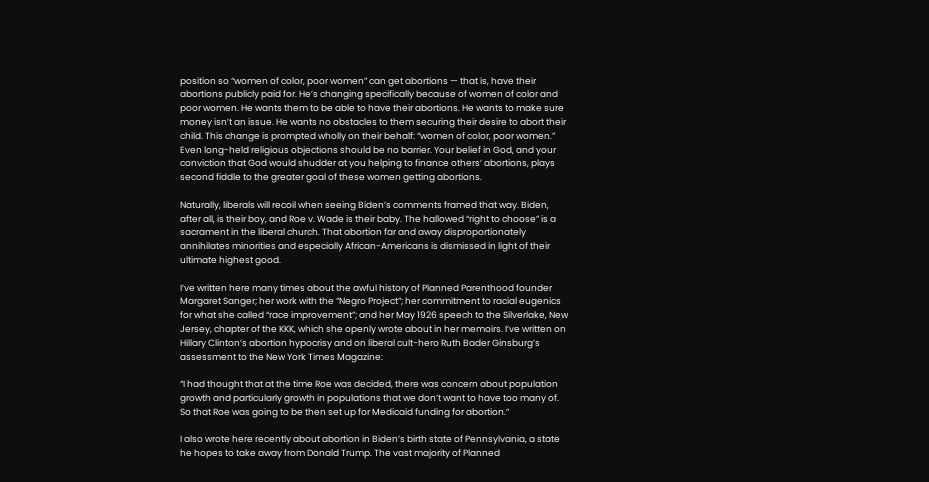position so “women of color, poor women” can get abortions — that is, have their abortions publicly paid for. He’s changing specifically because of women of color and poor women. He wants them to be able to have their abortions. He wants to make sure money isn’t an issue. He wants no obstacles to them securing their desire to abort their child. This change is prompted wholly on their behalf: “women of color, poor women.” Even long-held religious objections should be no barrier. Your belief in God, and your conviction that God would shudder at you helping to finance others’ abortions, plays second fiddle to the greater goal of these women getting abortions.

Naturally, liberals will recoil when seeing Biden’s comments framed that way. Biden, after all, is their boy, and Roe v. Wade is their baby. The hallowed “right to choose” is a sacrament in the liberal church. That abortion far and away disproportionately annihilates minorities and especially African-Americans is dismissed in light of their ultimate highest good.

I’ve written here many times about the awful history of Planned Parenthood founder Margaret Sanger; her work with the “Negro Project”; her commitment to racial eugenics for what she called “race improvement”; and her May 1926 speech to the Silverlake, New Jersey, chapter of the KKK, which she openly wrote about in her memoirs. I’ve written on Hillary Clinton’s abortion hypocrisy and on liberal cult-hero Ruth Bader Ginsburg’s assessment to the New York Times Magazine:

“I had thought that at the time Roe was decided, there was concern about population growth and particularly growth in populations that we don’t want to have too many of. So that Roe was going to be then set up for Medicaid funding for abortion.”

I also wrote here recently about abortion in Biden’s birth state of Pennsylvania, a state he hopes to take away from Donald Trump. The vast majority of Planned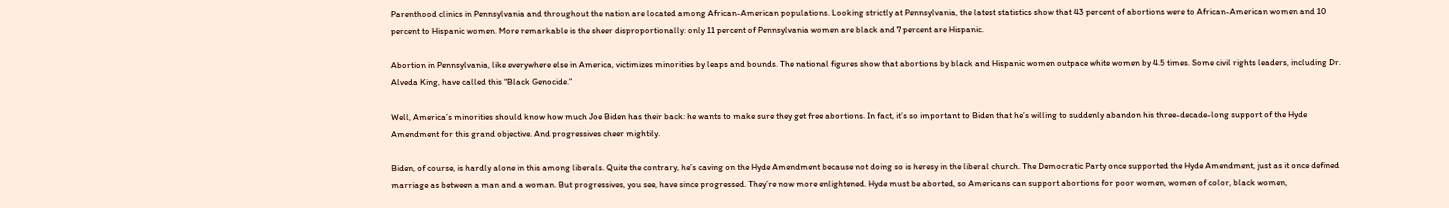Parenthood clinics in Pennsylvania and throughout the nation are located among African-American populations. Looking strictly at Pennsylvania, the latest statistics show that 43 percent of abortions were to African-American women and 10 percent to Hispanic women. More remarkable is the sheer disproportionally: only 11 percent of Pennsylvania women are black and 7 percent are Hispanic.

Abortion in Pennsylvania, like everywhere else in America, victimizes minorities by leaps and bounds. The national figures show that abortions by black and Hispanic women outpace white women by 4.5 times. Some civil rights leaders, including Dr. Alveda King, have called this “Black Genocide.”

Well, America’s minorities should know how much Joe Biden has their back: he wants to make sure they get free abortions. In fact, it’s so important to Biden that he’s willing to suddenly abandon his three-decade-long support of the Hyde Amendment for this grand objective. And progressives cheer mightily.

Biden, of course, is hardly alone in this among liberals. Quite the contrary, he’s caving on the Hyde Amendment because not doing so is heresy in the liberal church. The Democratic Party once supported the Hyde Amendment, just as it once defined marriage as between a man and a woman. But progressives, you see, have since progressed. They’re now more enlightened. Hyde must be aborted, so Americans can support abortions for poor women, women of color, black women,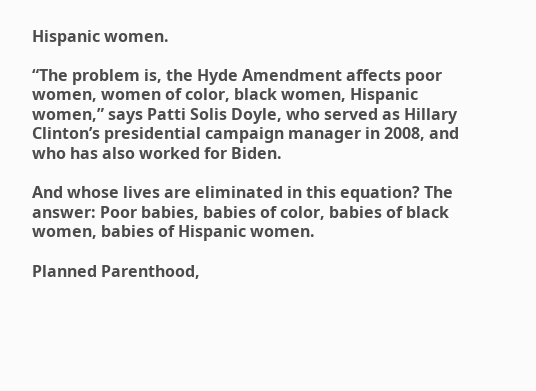Hispanic women.

“The problem is, the Hyde Amendment affects poor women, women of color, black women, Hispanic women,” says Patti Solis Doyle, who served as Hillary Clinton’s presidential campaign manager in 2008, and who has also worked for Biden.

And whose lives are eliminated in this equation? The answer: Poor babies, babies of color, babies of black women, babies of Hispanic women.

Planned Parenthood,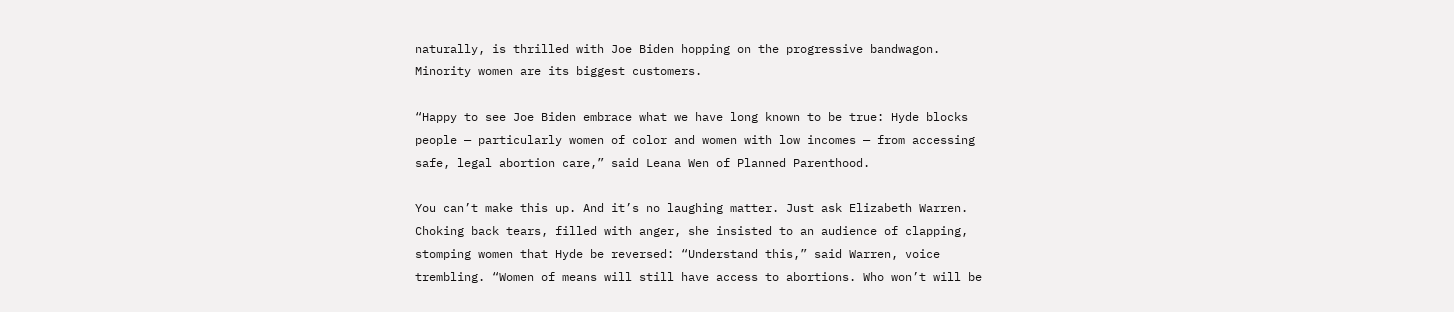naturally, is thrilled with Joe Biden hopping on the progressive bandwagon. Minority women are its biggest customers.

“Happy to see Joe Biden embrace what we have long known to be true: Hyde blocks people — particularly women of color and women with low incomes — from accessing safe, legal abortion care,” said Leana Wen of Planned Parenthood.

You can’t make this up. And it’s no laughing matter. Just ask Elizabeth Warren. Choking back tears, filled with anger, she insisted to an audience of clapping, stomping women that Hyde be reversed: “Understand this,” said Warren, voice trembling. “Women of means will still have access to abortions. Who won’t will be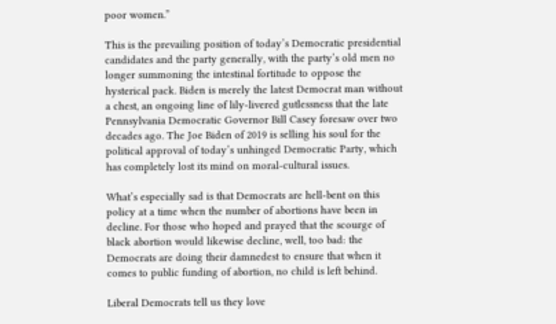poor women.”

This is the prevailing position of today’s Democratic presidential candidates and the party generally, with the party’s old men no longer summoning the intestinal fortitude to oppose the hysterical pack. Biden is merely the latest Democrat man without a chest, an ongoing line of lily-livered gutlessness that the late Pennsylvania Democratic Governor Bill Casey foresaw over two decades ago. The Joe Biden of 2019 is selling his soul for the political approval of today’s unhinged Democratic Party, which has completely lost its mind on moral-cultural issues.

What’s especially sad is that Democrats are hell-bent on this policy at a time when the number of abortions have been in decline. For those who hoped and prayed that the scourge of black abortion would likewise decline, well, too bad: the Democrats are doing their damnedest to ensure that when it comes to public funding of abortion, no child is left behind.

Liberal Democrats tell us they love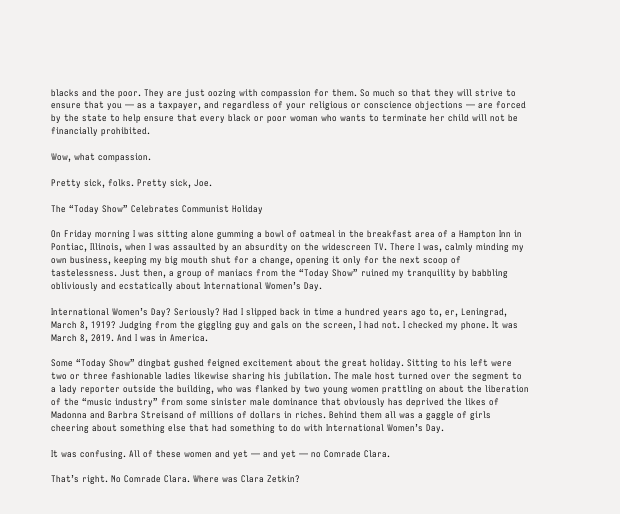blacks and the poor. They are just oozing with compassion for them. So much so that they will strive to ensure that you — as a taxpayer, and regardless of your religious or conscience objections — are forced by the state to help ensure that every black or poor woman who wants to terminate her child will not be financially prohibited.

Wow, what compassion.

Pretty sick, folks. Pretty sick, Joe.

The “Today Show” Celebrates Communist Holiday

On Friday morning I was sitting alone gumming a bowl of oatmeal in the breakfast area of a Hampton Inn in Pontiac, Illinois, when I was assaulted by an absurdity on the widescreen TV. There I was, calmly minding my own business, keeping my big mouth shut for a change, opening it only for the next scoop of tastelessness. Just then, a group of maniacs from the “Today Show” ruined my tranquility by babbling obliviously and ecstatically about International Women’s Day.

International Women’s Day? Seriously? Had I slipped back in time a hundred years ago to, er, Leningrad, March 8, 1919? Judging from the giggling guy and gals on the screen, I had not. I checked my phone. It was March 8, 2019. And I was in America.

Some “Today Show” dingbat gushed feigned excitement about the great holiday. Sitting to his left were two or three fashionable ladies likewise sharing his jubilation. The male host turned over the segment to a lady reporter outside the building, who was flanked by two young women prattling on about the liberation of the “music industry” from some sinister male dominance that obviously has deprived the likes of Madonna and Barbra Streisand of millions of dollars in riches. Behind them all was a gaggle of girls cheering about something else that had something to do with International Women’s Day.

It was confusing. All of these women and yet — and yet — no Comrade Clara.

That’s right. No Comrade Clara. Where was Clara Zetkin?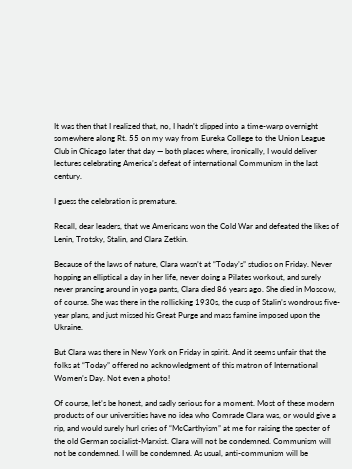It was then that I realized that, no, I hadn’t slipped into a time-warp overnight somewhere along Rt. 55 on my way from Eureka College to the Union League Club in Chicago later that day — both places where, ironically, I would deliver lectures celebrating America’s defeat of international Communism in the last century.

I guess the celebration is premature.

Recall, dear leaders, that we Americans won the Cold War and defeated the likes of Lenin, Trotsky, Stalin, and Clara Zetkin.

Because of the laws of nature, Clara wasn’t at “Today’s” studios on Friday. Never hopping an elliptical a day in her life, never doing a Pilates workout, and surely never prancing around in yoga pants, Clara died 86 years ago. She died in Moscow, of course. She was there in the rollicking 1930s, the cusp of Stalin’s wondrous five-year plans, and just missed his Great Purge and mass famine imposed upon the Ukraine.

But Clara was there in New York on Friday in spirit. And it seems unfair that the folks at “Today” offered no acknowledgment of this matron of International Women’s Day. Not even a photo!

Of course, let’s be honest, and sadly serious for a moment. Most of these modern products of our universities have no idea who Comrade Clara was, or would give a rip, and would surely hurl cries of “McCarthyism” at me for raising the specter of the old German socialist-Marxist. Clara will not be condemned. Communism will not be condemned. I will be condemned. As usual, anti-communism will be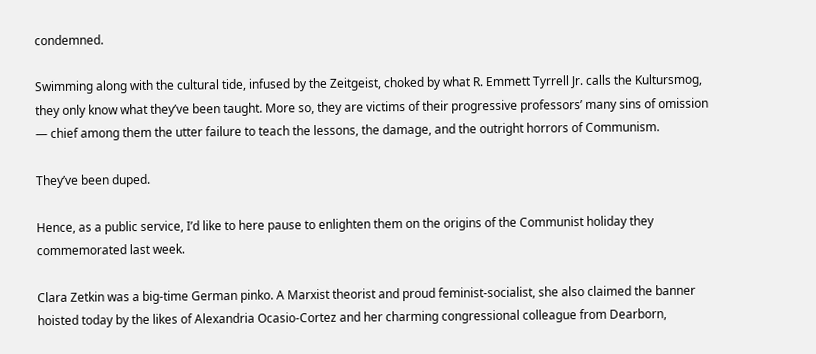condemned.

Swimming along with the cultural tide, infused by the Zeitgeist, choked by what R. Emmett Tyrrell Jr. calls the Kultursmog, they only know what they’ve been taught. More so, they are victims of their progressive professors’ many sins of omission — chief among them the utter failure to teach the lessons, the damage, and the outright horrors of Communism.

They’ve been duped.

Hence, as a public service, I’d like to here pause to enlighten them on the origins of the Communist holiday they commemorated last week.

Clara Zetkin was a big-time German pinko. A Marxist theorist and proud feminist-socialist, she also claimed the banner hoisted today by the likes of Alexandria Ocasio-Cortez and her charming congressional colleague from Dearborn,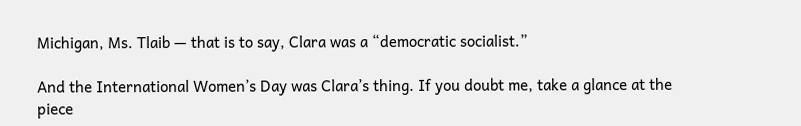Michigan, Ms. Tlaib — that is to say, Clara was a “democratic socialist.”

And the International Women’s Day was Clara’s thing. If you doubt me, take a glance at the piece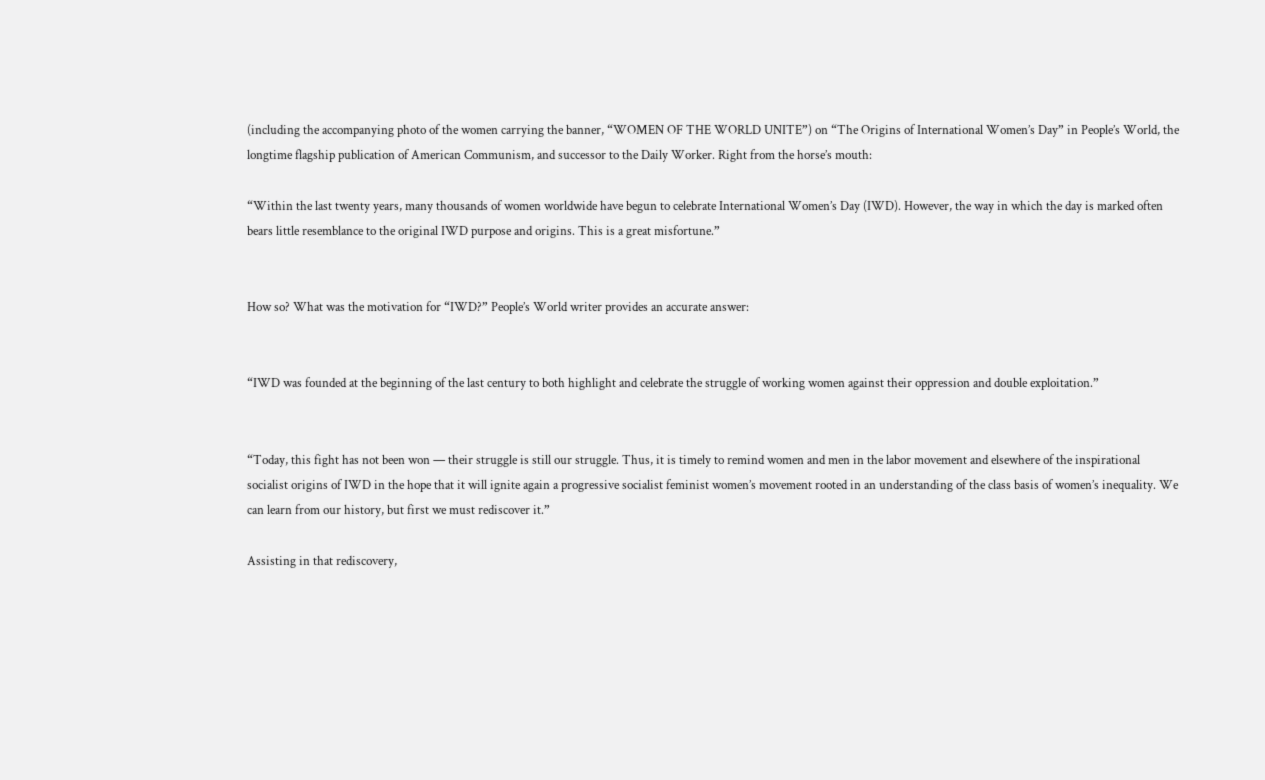(including the accompanying photo of the women carrying the banner, “WOMEN OF THE WORLD UNITE”) on “The Origins of International Women’s Day” in People’s World, the longtime flagship publication of American Communism, and successor to the Daily Worker. Right from the horse’s mouth:

“Within the last twenty years, many thousands of women worldwide have begun to celebrate International Women’s Day (IWD). However, the way in which the day is marked often bears little resemblance to the original IWD purpose and origins. This is a great misfortune.”


How so? What was the motivation for “IWD?” People’s World writer provides an accurate answer:


“IWD was founded at the beginning of the last century to both highlight and celebrate the struggle of working women against their oppression and double exploitation.”


“Today, this fight has not been won — their struggle is still our struggle. Thus, it is timely to remind women and men in the labor movement and elsewhere of the inspirational socialist origins of IWD in the hope that it will ignite again a progressive socialist feminist women’s movement rooted in an understanding of the class basis of women’s inequality. We can learn from our history, but first we must rediscover it.”

Assisting in that rediscovery,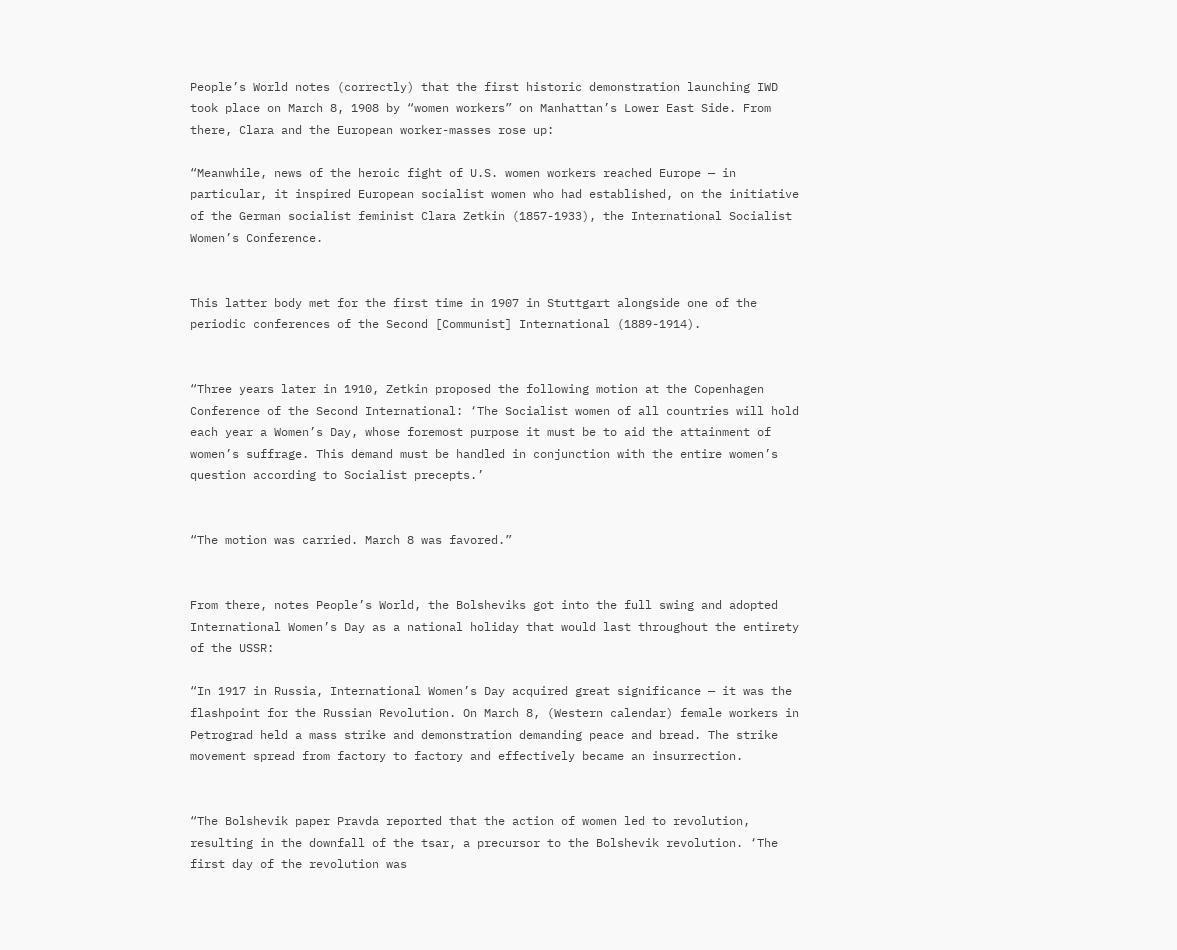People’s World notes (correctly) that the first historic demonstration launching IWD took place on March 8, 1908 by “women workers” on Manhattan’s Lower East Side. From there, Clara and the European worker-masses rose up:

“Meanwhile, news of the heroic fight of U.S. women workers reached Europe — in particular, it inspired European socialist women who had established, on the initiative of the German socialist feminist Clara Zetkin (1857-1933), the International Socialist Women’s Conference.


This latter body met for the first time in 1907 in Stuttgart alongside one of the periodic conferences of the Second [Communist] International (1889-1914).


“Three years later in 1910, Zetkin proposed the following motion at the Copenhagen Conference of the Second International: ‘The Socialist women of all countries will hold each year a Women’s Day, whose foremost purpose it must be to aid the attainment of women’s suffrage. This demand must be handled in conjunction with the entire women’s question according to Socialist precepts.’


“The motion was carried. March 8 was favored.”


From there, notes People’s World, the Bolsheviks got into the full swing and adopted International Women’s Day as a national holiday that would last throughout the entirety of the USSR:

“In 1917 in Russia, International Women’s Day acquired great significance — it was the flashpoint for the Russian Revolution. On March 8, (Western calendar) female workers in Petrograd held a mass strike and demonstration demanding peace and bread. The strike movement spread from factory to factory and effectively became an insurrection.


“The Bolshevik paper Pravda reported that the action of women led to revolution, resulting in the downfall of the tsar, a precursor to the Bolshevik revolution. ‘The first day of the revolution was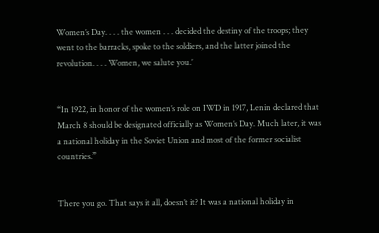Women’s Day. . . . the women . . . decided the destiny of the troops; they went to the barracks, spoke to the soldiers, and the latter joined the revolution. . . . Women, we salute you.’


“In 1922, in honor of the women’s role on IWD in 1917, Lenin declared that March 8 should be designated officially as Women’s Day. Much later, it was a national holiday in the Soviet Union and most of the former socialist countries.”


There you go. That says it all, doesn’t it? It was a national holiday in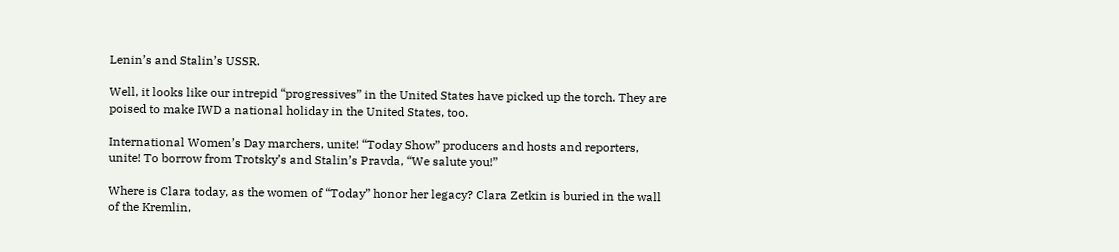Lenin’s and Stalin’s USSR.

Well, it looks like our intrepid “progressives” in the United States have picked up the torch. They are poised to make IWD a national holiday in the United States, too.

International Women’s Day marchers, unite! “Today Show” producers and hosts and reporters, unite! To borrow from Trotsky’s and Stalin’s Pravda, “We salute you!”

Where is Clara today, as the women of “Today” honor her legacy? Clara Zetkin is buried in the wall of the Kremlin,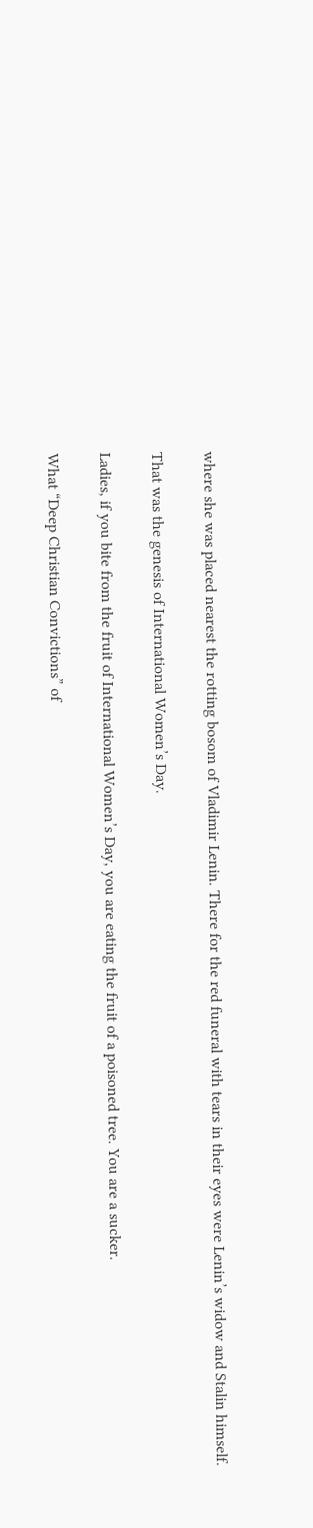where she was placed nearest the rotting bosom of Vladimir Lenin. There for the red funeral with tears in their eyes were Lenin’s widow and Stalin himself.

That was the genesis of International Women’s Day.

Ladies, if you bite from the fruit of International Women’s Day, you are eating the fruit of a poisoned tree. You are a sucker.

What “Deep Christian Convictions” of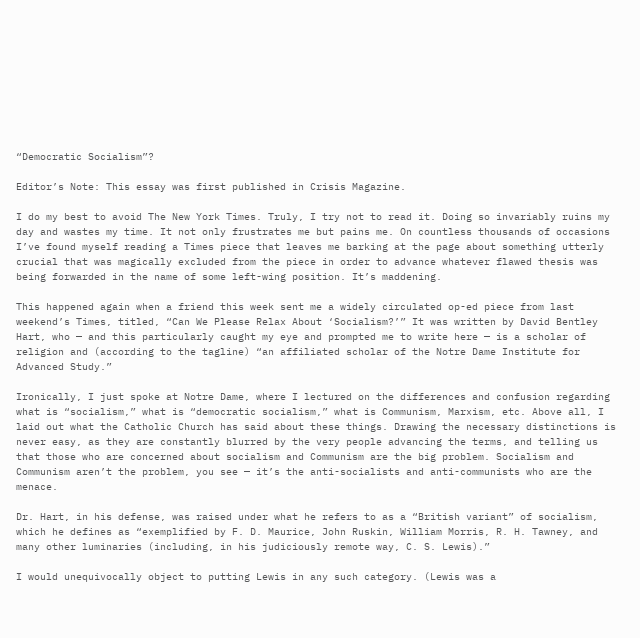“Democratic Socialism”?

Editor’s Note: This essay was first published in Crisis Magazine.

I do my best to avoid The New York Times. Truly, I try not to read it. Doing so invariably ruins my day and wastes my time. It not only frustrates me but pains me. On countless thousands of occasions I’ve found myself reading a Times piece that leaves me barking at the page about something utterly crucial that was magically excluded from the piece in order to advance whatever flawed thesis was being forwarded in the name of some left-wing position. It’s maddening.

This happened again when a friend this week sent me a widely circulated op-ed piece from last weekend’s Times, titled, “Can We Please Relax About ‘Socialism?’” It was written by David Bentley Hart, who — and this particularly caught my eye and prompted me to write here — is a scholar of religion and (according to the tagline) “an affiliated scholar of the Notre Dame Institute for Advanced Study.”

Ironically, I just spoke at Notre Dame, where I lectured on the differences and confusion regarding what is “socialism,” what is “democratic socialism,” what is Communism, Marxism, etc. Above all, I laid out what the Catholic Church has said about these things. Drawing the necessary distinctions is never easy, as they are constantly blurred by the very people advancing the terms, and telling us that those who are concerned about socialism and Communism are the big problem. Socialism and Communism aren’t the problem, you see — it’s the anti-socialists and anti-communists who are the menace.

Dr. Hart, in his defense, was raised under what he refers to as a “British variant” of socialism, which he defines as “exemplified by F. D. Maurice, John Ruskin, William Morris, R. H. Tawney, and many other luminaries (including, in his judiciously remote way, C. S. Lewis).”

I would unequivocally object to putting Lewis in any such category. (Lewis was a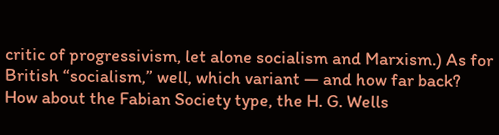critic of progressivism, let alone socialism and Marxism.) As for British “socialism,” well, which variant — and how far back? How about the Fabian Society type, the H. G. Wells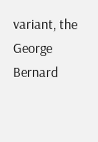variant, the George Bernard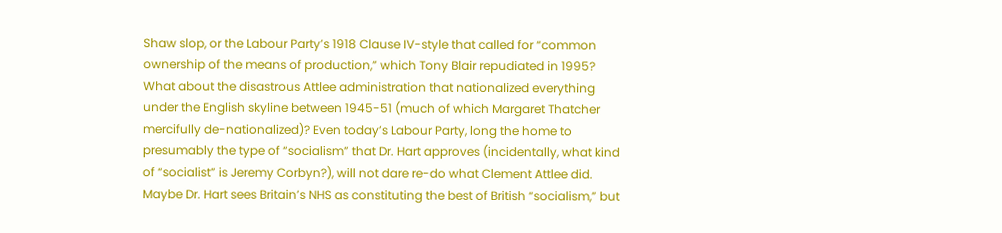Shaw slop, or the Labour Party’s 1918 Clause IV-style that called for “common ownership of the means of production,” which Tony Blair repudiated in 1995? What about the disastrous Attlee administration that nationalized everything under the English skyline between 1945-51 (much of which Margaret Thatcher mercifully de-nationalized)? Even today’s Labour Party, long the home to presumably the type of “socialism” that Dr. Hart approves (incidentally, what kind of “socialist” is Jeremy Corbyn?), will not dare re-do what Clement Attlee did. Maybe Dr. Hart sees Britain’s NHS as constituting the best of British “socialism,” but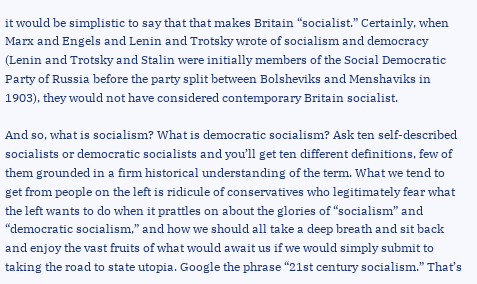it would be simplistic to say that that makes Britain “socialist.” Certainly, when Marx and Engels and Lenin and Trotsky wrote of socialism and democracy (Lenin and Trotsky and Stalin were initially members of the Social Democratic Party of Russia before the party split between Bolsheviks and Menshaviks in 1903), they would not have considered contemporary Britain socialist.

And so, what is socialism? What is democratic socialism? Ask ten self-described socialists or democratic socialists and you’ll get ten different definitions, few of them grounded in a firm historical understanding of the term. What we tend to get from people on the left is ridicule of conservatives who legitimately fear what the left wants to do when it prattles on about the glories of “socialism” and “democratic socialism,” and how we should all take a deep breath and sit back and enjoy the vast fruits of what would await us if we would simply submit to taking the road to state utopia. Google the phrase “21st century socialism.” That’s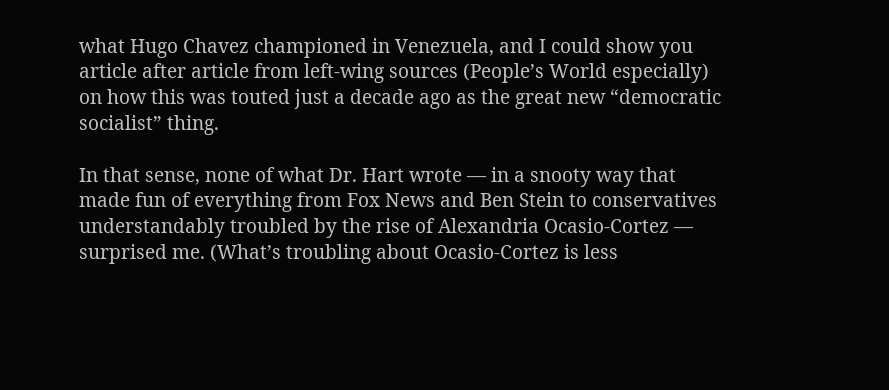what Hugo Chavez championed in Venezuela, and I could show you article after article from left-wing sources (People’s World especially) on how this was touted just a decade ago as the great new “democratic socialist” thing.

In that sense, none of what Dr. Hart wrote — in a snooty way that made fun of everything from Fox News and Ben Stein to conservatives understandably troubled by the rise of Alexandria Ocasio-Cortez — surprised me. (What’s troubling about Ocasio-Cortez is less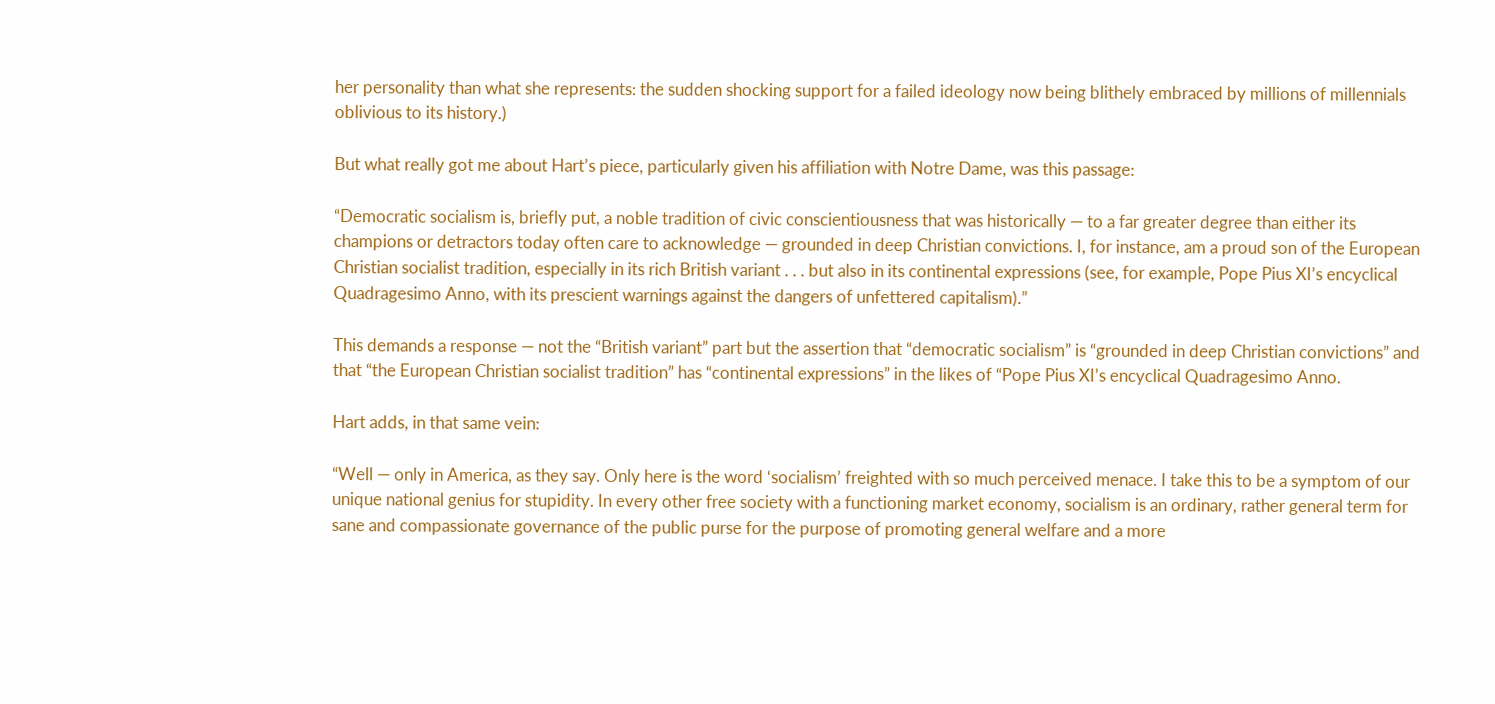her personality than what she represents: the sudden shocking support for a failed ideology now being blithely embraced by millions of millennials oblivious to its history.)

But what really got me about Hart’s piece, particularly given his affiliation with Notre Dame, was this passage:

“Democratic socialism is, briefly put, a noble tradition of civic conscientiousness that was historically — to a far greater degree than either its champions or detractors today often care to acknowledge — grounded in deep Christian convictions. I, for instance, am a proud son of the European Christian socialist tradition, especially in its rich British variant . . . but also in its continental expressions (see, for example, Pope Pius XI’s encyclical Quadragesimo Anno, with its prescient warnings against the dangers of unfettered capitalism).”

This demands a response — not the “British variant” part but the assertion that “democratic socialism” is “grounded in deep Christian convictions” and that “the European Christian socialist tradition” has “continental expressions” in the likes of “Pope Pius XI’s encyclical Quadragesimo Anno.

Hart adds, in that same vein:

“Well — only in America, as they say. Only here is the word ‘socialism’ freighted with so much perceived menace. I take this to be a symptom of our unique national genius for stupidity. In every other free society with a functioning market economy, socialism is an ordinary, rather general term for sane and compassionate governance of the public purse for the purpose of promoting general welfare and a more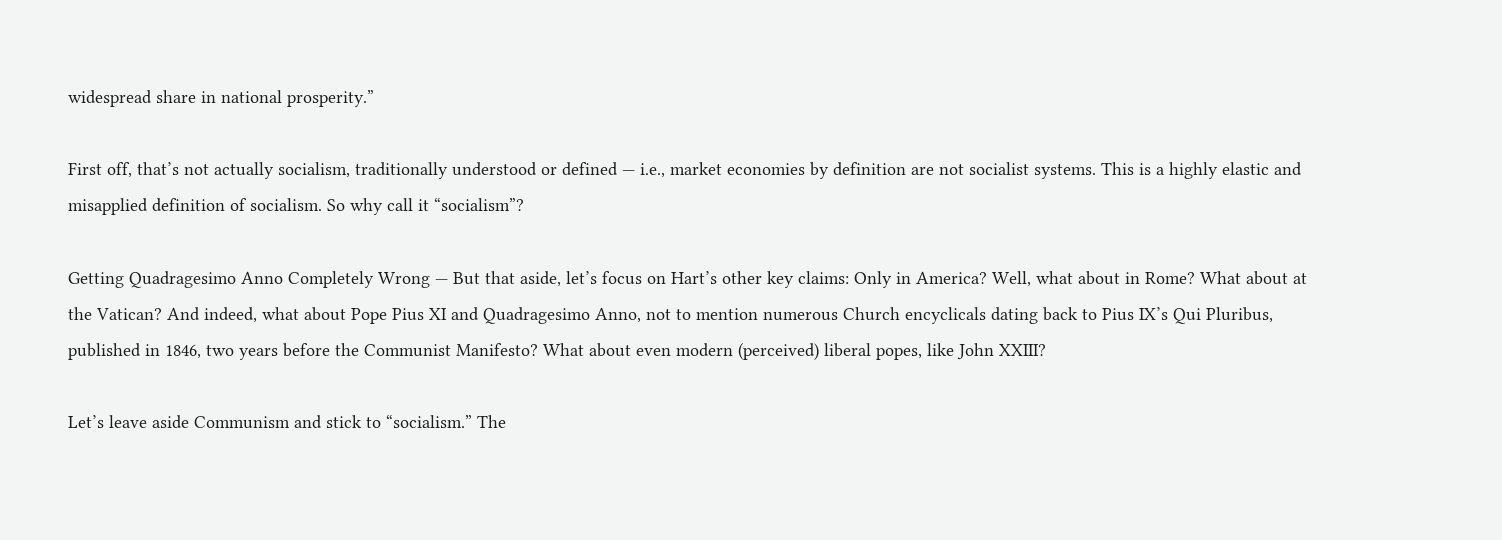widespread share in national prosperity.”

First off, that’s not actually socialism, traditionally understood or defined — i.e., market economies by definition are not socialist systems. This is a highly elastic and misapplied definition of socialism. So why call it “socialism”?

Getting Quadragesimo Anno Completely Wrong — But that aside, let’s focus on Hart’s other key claims: Only in America? Well, what about in Rome? What about at the Vatican? And indeed, what about Pope Pius XI and Quadragesimo Anno, not to mention numerous Church encyclicals dating back to Pius IX’s Qui Pluribus, published in 1846, two years before the Communist Manifesto? What about even modern (perceived) liberal popes, like John XXIII?

Let’s leave aside Communism and stick to “socialism.” The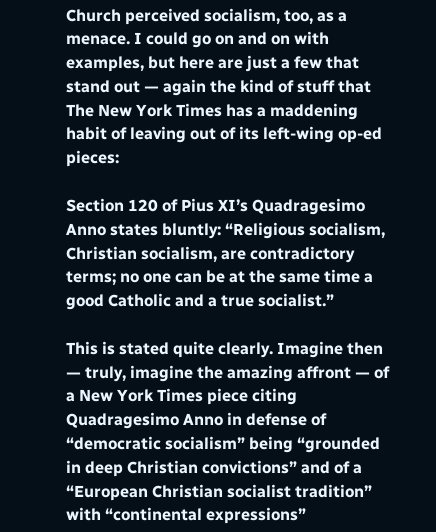Church perceived socialism, too, as a menace. I could go on and on with examples, but here are just a few that stand out — again the kind of stuff that The New York Times has a maddening habit of leaving out of its left-wing op-ed pieces:

Section 120 of Pius XI’s Quadragesimo Anno states bluntly: “Religious socialism, Christian socialism, are contradictory terms; no one can be at the same time a good Catholic and a true socialist.”

This is stated quite clearly. Imagine then — truly, imagine the amazing affront — of a New York Times piece citing Quadragesimo Anno in defense of “democratic socialism” being “grounded in deep Christian convictions” and of a “European Christian socialist tradition” with “continental expressions”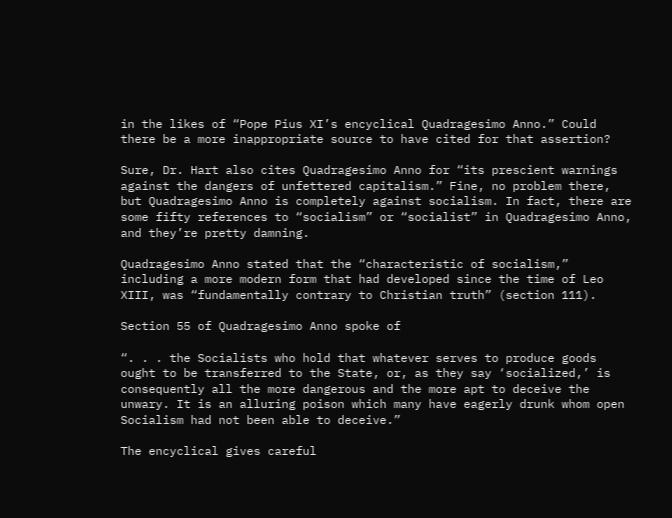in the likes of “Pope Pius XI’s encyclical Quadragesimo Anno.” Could there be a more inappropriate source to have cited for that assertion?

Sure, Dr. Hart also cites Quadragesimo Anno for “its prescient warnings against the dangers of unfettered capitalism.” Fine, no problem there, but Quadragesimo Anno is completely against socialism. In fact, there are some fifty references to “socialism” or “socialist” in Quadragesimo Anno, and they’re pretty damning.

Quadragesimo Anno stated that the “characteristic of socialism,” including a more modern form that had developed since the time of Leo XIII, was “fundamentally contrary to Christian truth” (section 111).

Section 55 of Quadragesimo Anno spoke of

“. . . the Socialists who hold that whatever serves to produce goods ought to be transferred to the State, or, as they say ‘socialized,’ is consequently all the more dangerous and the more apt to deceive the unwary. It is an alluring poison which many have eagerly drunk whom open Socialism had not been able to deceive.”

The encyclical gives careful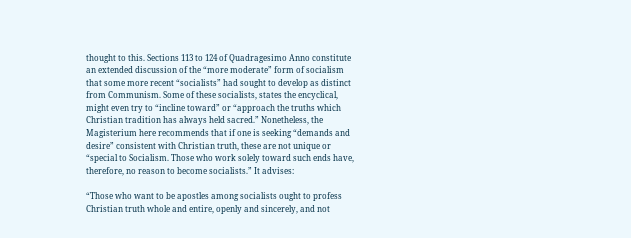thought to this. Sections 113 to 124 of Quadragesimo Anno constitute an extended discussion of the “more moderate” form of socialism that some more recent “socialists” had sought to develop as distinct from Communism. Some of these socialists, states the encyclical, might even try to “incline toward” or “approach the truths which Christian tradition has always held sacred.” Nonetheless, the Magisterium here recommends that if one is seeking “demands and desire” consistent with Christian truth, these are not unique or “special to Socialism. Those who work solely toward such ends have, therefore, no reason to become socialists.” It advises:

“Those who want to be apostles among socialists ought to profess Christian truth whole and entire, openly and sincerely, and not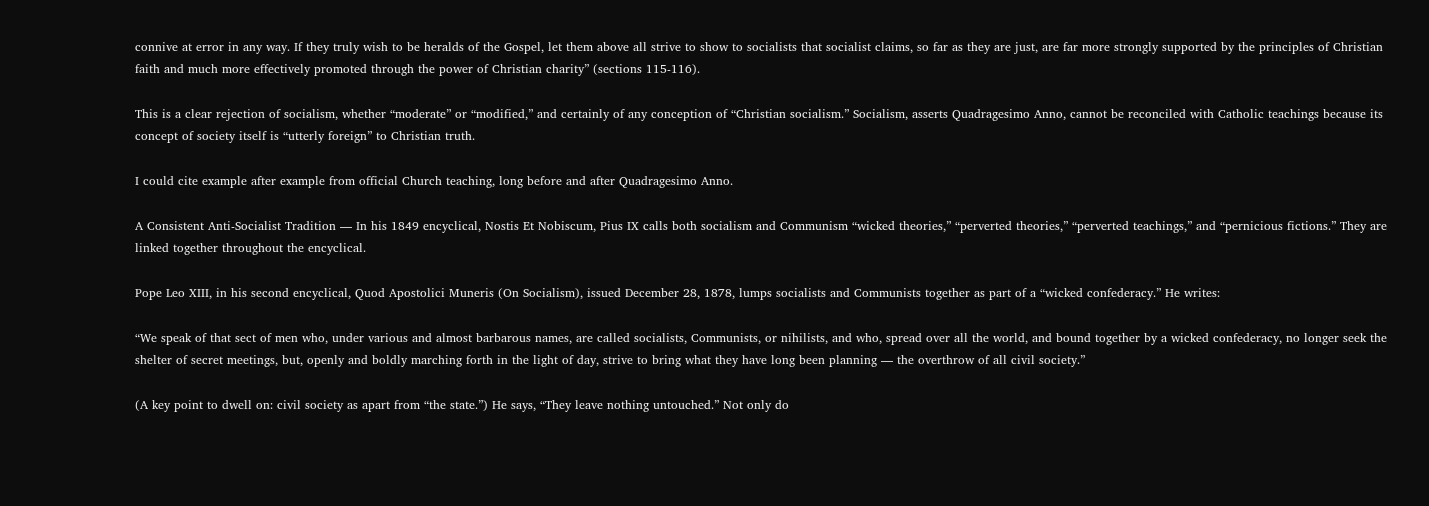connive at error in any way. If they truly wish to be heralds of the Gospel, let them above all strive to show to socialists that socialist claims, so far as they are just, are far more strongly supported by the principles of Christian faith and much more effectively promoted through the power of Christian charity” (sections 115-116).

This is a clear rejection of socialism, whether “moderate” or “modified,” and certainly of any conception of “Christian socialism.” Socialism, asserts Quadragesimo Anno, cannot be reconciled with Catholic teachings because its concept of society itself is “utterly foreign” to Christian truth.

I could cite example after example from official Church teaching, long before and after Quadragesimo Anno.

A Consistent Anti-Socialist Tradition — In his 1849 encyclical, Nostis Et Nobiscum, Pius IX calls both socialism and Communism “wicked theories,” “perverted theories,” “perverted teachings,” and “pernicious fictions.” They are linked together throughout the encyclical.

Pope Leo XIII, in his second encyclical, Quod Apostolici Muneris (On Socialism), issued December 28, 1878, lumps socialists and Communists together as part of a “wicked confederacy.” He writes:

“We speak of that sect of men who, under various and almost barbarous names, are called socialists, Communists, or nihilists, and who, spread over all the world, and bound together by a wicked confederacy, no longer seek the shelter of secret meetings, but, openly and boldly marching forth in the light of day, strive to bring what they have long been planning — the overthrow of all civil society.”

(A key point to dwell on: civil society as apart from “the state.”) He says, “They leave nothing untouched.” Not only do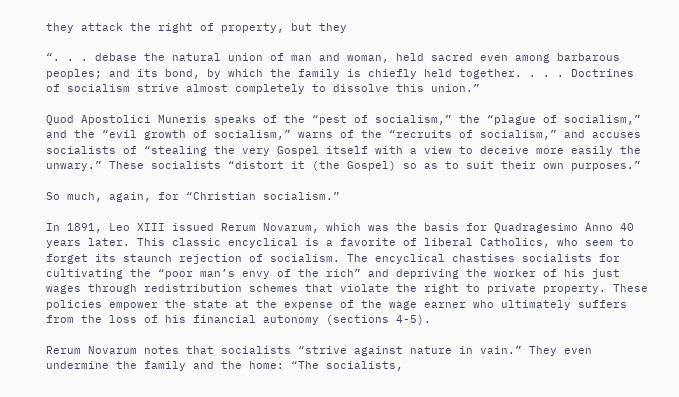they attack the right of property, but they

“. . . debase the natural union of man and woman, held sacred even among barbarous peoples; and its bond, by which the family is chiefly held together. . . . Doctrines of socialism strive almost completely to dissolve this union.”

Quod Apostolici Muneris speaks of the “pest of socialism,” the “plague of socialism,” and the “evil growth of socialism,” warns of the “recruits of socialism,” and accuses socialists of “stealing the very Gospel itself with a view to deceive more easily the unwary.” These socialists “distort it (the Gospel) so as to suit their own purposes.”

So much, again, for “Christian socialism.”

In 1891, Leo XIII issued Rerum Novarum, which was the basis for Quadragesimo Anno 40 years later. This classic encyclical is a favorite of liberal Catholics, who seem to forget its staunch rejection of socialism. The encyclical chastises socialists for cultivating the “poor man’s envy of the rich” and depriving the worker of his just wages through redistribution schemes that violate the right to private property. These policies empower the state at the expense of the wage earner who ultimately suffers from the loss of his financial autonomy (sections 4-5).

Rerum Novarum notes that socialists “strive against nature in vain.” They even undermine the family and the home: “The socialists,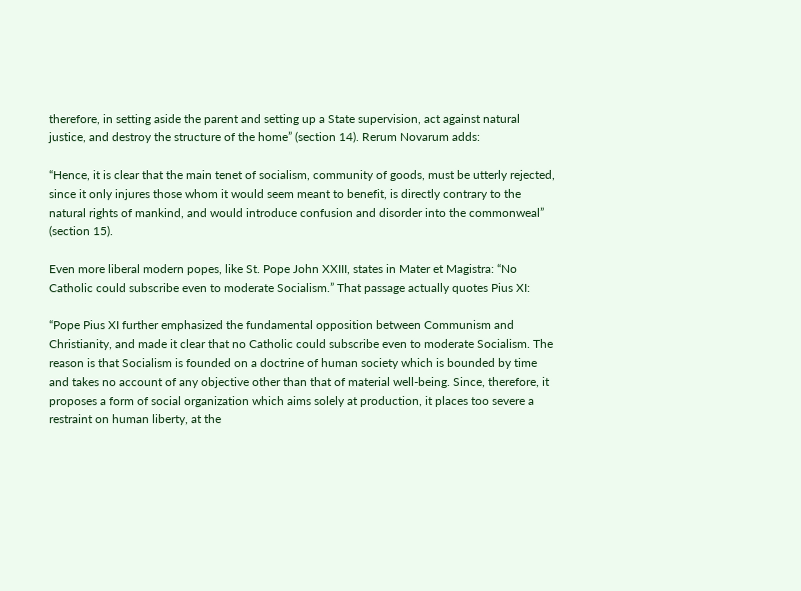therefore, in setting aside the parent and setting up a State supervision, act against natural justice, and destroy the structure of the home” (section 14). Rerum Novarum adds:

“Hence, it is clear that the main tenet of socialism, community of goods, must be utterly rejected, since it only injures those whom it would seem meant to benefit, is directly contrary to the natural rights of mankind, and would introduce confusion and disorder into the commonweal” (section 15).

Even more liberal modern popes, like St. Pope John XXIII, states in Mater et Magistra: “No Catholic could subscribe even to moderate Socialism.” That passage actually quotes Pius XI:

“Pope Pius XI further emphasized the fundamental opposition between Communism and Christianity, and made it clear that no Catholic could subscribe even to moderate Socialism. The reason is that Socialism is founded on a doctrine of human society which is bounded by time and takes no account of any objective other than that of material well-being. Since, therefore, it proposes a form of social organization which aims solely at production, it places too severe a restraint on human liberty, at the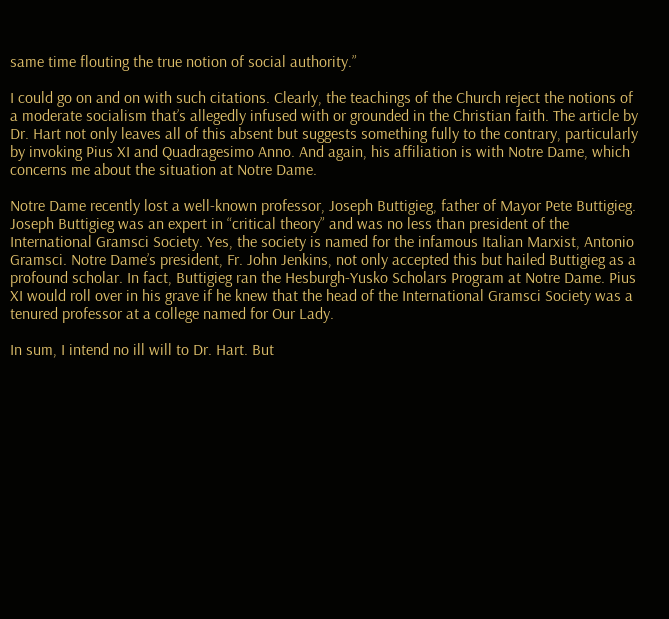same time flouting the true notion of social authority.”

I could go on and on with such citations. Clearly, the teachings of the Church reject the notions of a moderate socialism that’s allegedly infused with or grounded in the Christian faith. The article by Dr. Hart not only leaves all of this absent but suggests something fully to the contrary, particularly by invoking Pius XI and Quadragesimo Anno. And again, his affiliation is with Notre Dame, which concerns me about the situation at Notre Dame.

Notre Dame recently lost a well-known professor, Joseph Buttigieg, father of Mayor Pete Buttigieg. Joseph Buttigieg was an expert in “critical theory” and was no less than president of the International Gramsci Society. Yes, the society is named for the infamous Italian Marxist, Antonio Gramsci. Notre Dame’s president, Fr. John Jenkins, not only accepted this but hailed Buttigieg as a profound scholar. In fact, Buttigieg ran the Hesburgh-Yusko Scholars Program at Notre Dame. Pius XI would roll over in his grave if he knew that the head of the International Gramsci Society was a tenured professor at a college named for Our Lady.

In sum, I intend no ill will to Dr. Hart. But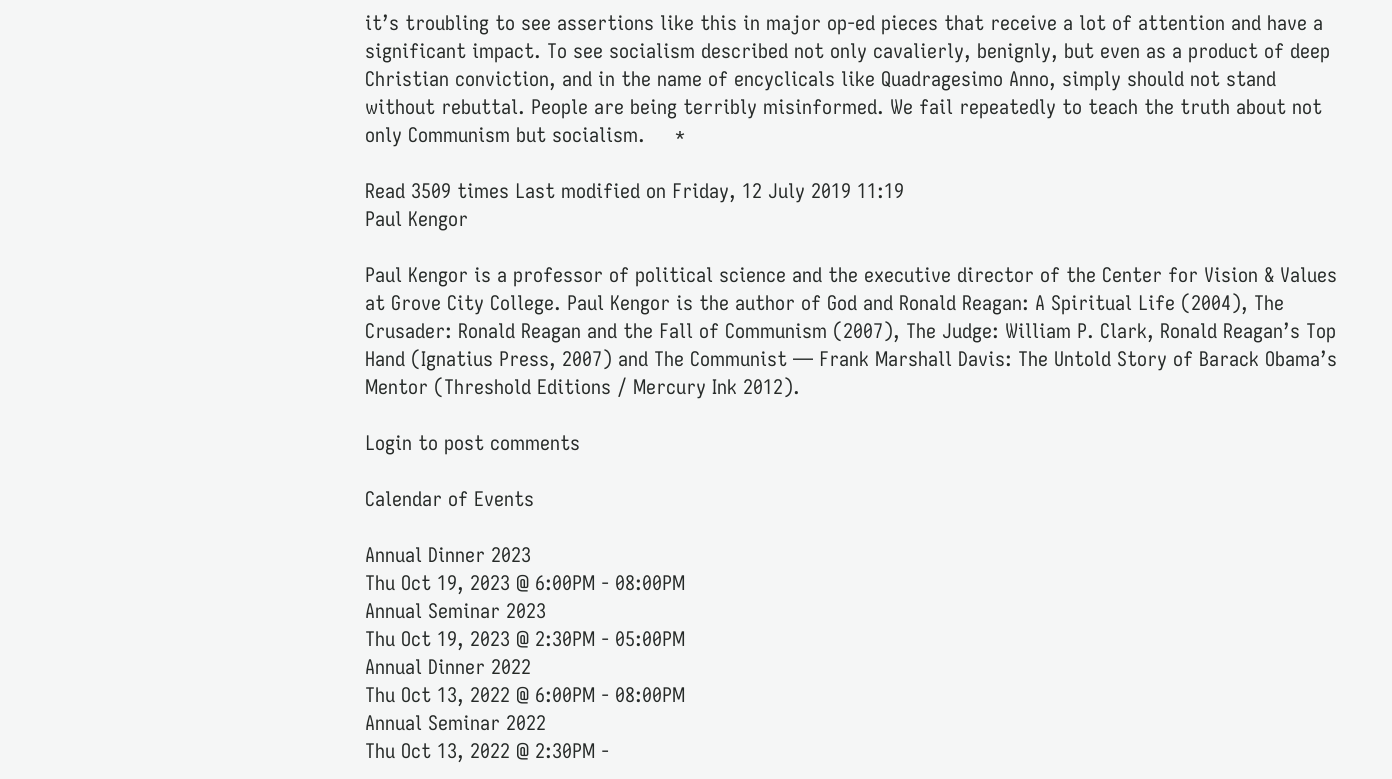it’s troubling to see assertions like this in major op-ed pieces that receive a lot of attention and have a significant impact. To see socialism described not only cavalierly, benignly, but even as a product of deep Christian conviction, and in the name of encyclicals like Quadragesimo Anno, simply should not stand without rebuttal. People are being terribly misinformed. We fail repeatedly to teach the truth about not only Communism but socialism.     *

Read 3509 times Last modified on Friday, 12 July 2019 11:19
Paul Kengor

Paul Kengor is a professor of political science and the executive director of the Center for Vision & Values at Grove City College. Paul Kengor is the author of God and Ronald Reagan: A Spiritual Life (2004), The Crusader: Ronald Reagan and the Fall of Communism (2007), The Judge: William P. Clark, Ronald Reagan’s Top Hand (Ignatius Press, 2007) and The Communist — Frank Marshall Davis: The Untold Story of Barack Obama’s Mentor (Threshold Editions / Mercury Ink 2012).

Login to post comments

Calendar of Events

Annual Dinner 2023
Thu Oct 19, 2023 @ 6:00PM - 08:00PM
Annual Seminar 2023
Thu Oct 19, 2023 @ 2:30PM - 05:00PM
Annual Dinner 2022
Thu Oct 13, 2022 @ 6:00PM - 08:00PM
Annual Seminar 2022
Thu Oct 13, 2022 @ 2:30PM -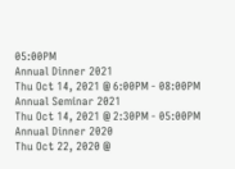05:00PM
Annual Dinner 2021
Thu Oct 14, 2021 @ 6:00PM - 08:00PM
Annual Seminar 2021
Thu Oct 14, 2021 @ 2:30PM - 05:00PM
Annual Dinner 2020
Thu Oct 22, 2020 @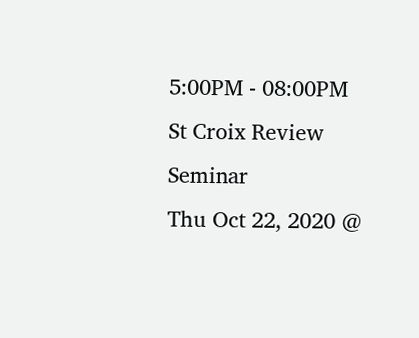5:00PM - 08:00PM
St Croix Review Seminar
Thu Oct 22, 2020 @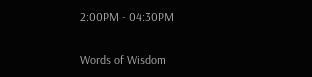2:00PM - 04:30PM

Words of Wisdom